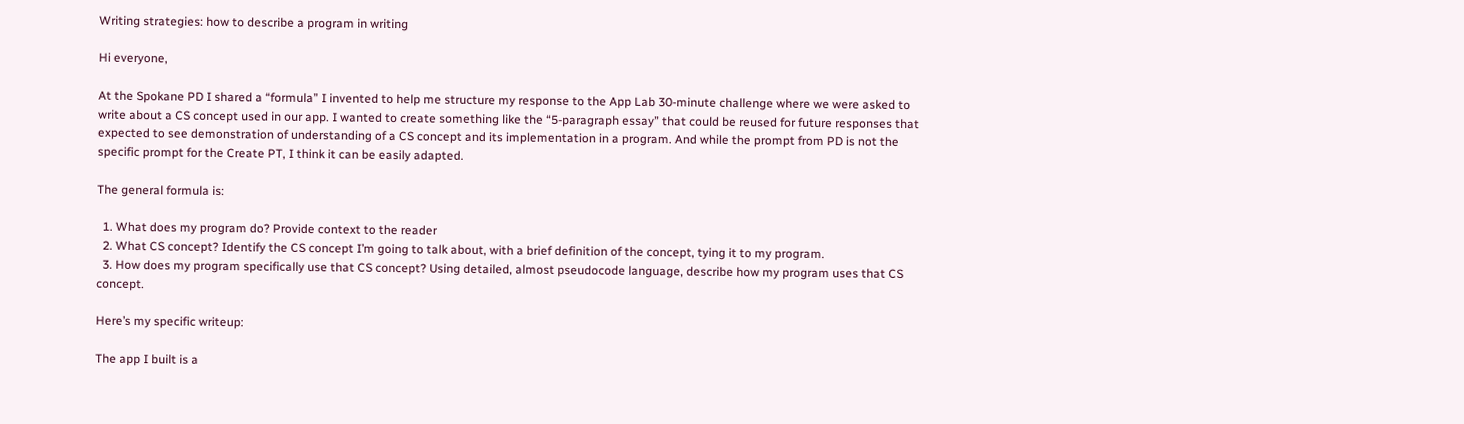Writing strategies: how to describe a program in writing

Hi everyone,

At the Spokane PD I shared a “formula” I invented to help me structure my response to the App Lab 30-minute challenge where we were asked to write about a CS concept used in our app. I wanted to create something like the “5-paragraph essay” that could be reused for future responses that expected to see demonstration of understanding of a CS concept and its implementation in a program. And while the prompt from PD is not the specific prompt for the Create PT, I think it can be easily adapted.

The general formula is:

  1. What does my program do? Provide context to the reader
  2. What CS concept? Identify the CS concept I’m going to talk about, with a brief definition of the concept, tying it to my program.
  3. How does my program specifically use that CS concept? Using detailed, almost pseudocode language, describe how my program uses that CS concept.

Here’s my specific writeup:

The app I built is a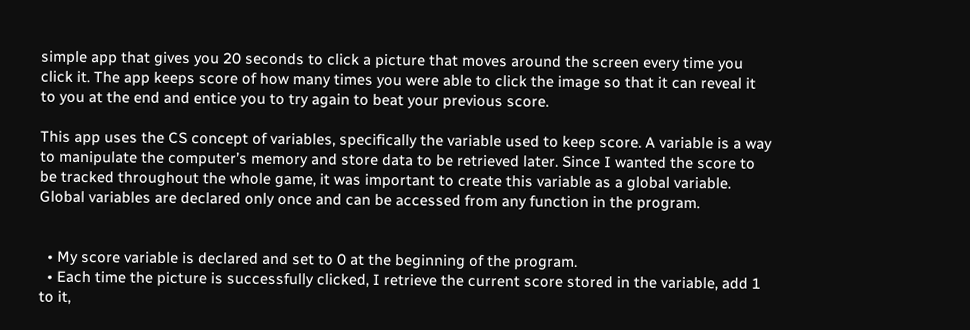simple app that gives you 20 seconds to click a picture that moves around the screen every time you click it. The app keeps score of how many times you were able to click the image so that it can reveal it to you at the end and entice you to try again to beat your previous score.

This app uses the CS concept of variables, specifically the variable used to keep score. A variable is a way to manipulate the computer’s memory and store data to be retrieved later. Since I wanted the score to be tracked throughout the whole game, it was important to create this variable as a global variable. Global variables are declared only once and can be accessed from any function in the program.


  • My score variable is declared and set to 0 at the beginning of the program.
  • Each time the picture is successfully clicked, I retrieve the current score stored in the variable, add 1 to it,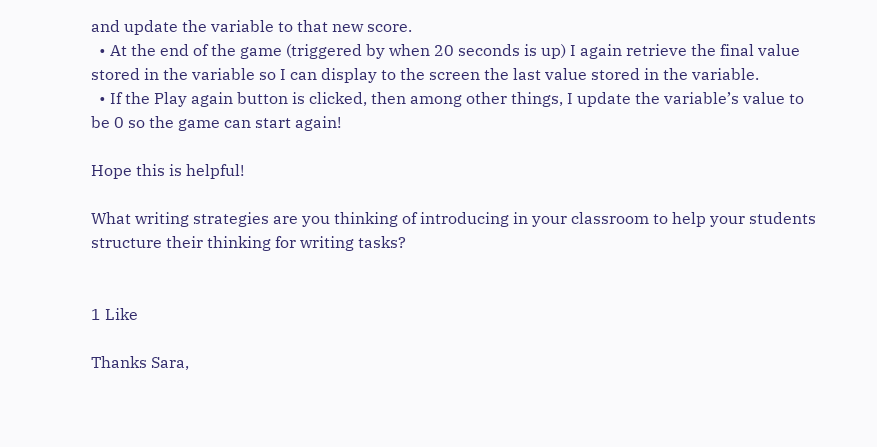and update the variable to that new score.
  • At the end of the game (triggered by when 20 seconds is up) I again retrieve the final value stored in the variable so I can display to the screen the last value stored in the variable.
  • If the Play again button is clicked, then among other things, I update the variable’s value to be 0 so the game can start again!

Hope this is helpful!

What writing strategies are you thinking of introducing in your classroom to help your students structure their thinking for writing tasks?


1 Like

Thanks Sara,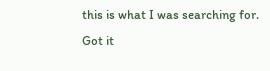this is what I was searching for.
Got it